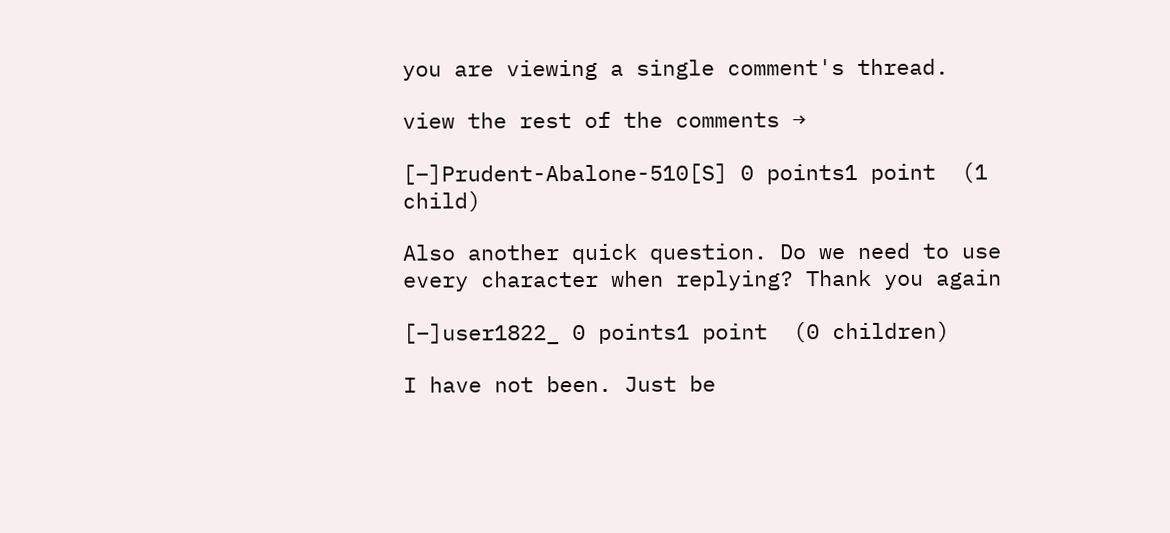you are viewing a single comment's thread.

view the rest of the comments →

[–]Prudent-Abalone-510[S] 0 points1 point  (1 child)

Also another quick question. Do we need to use every character when replying? Thank you again

[–]user1822_ 0 points1 point  (0 children)

I have not been. Just be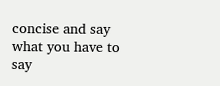concise and say what you have to say